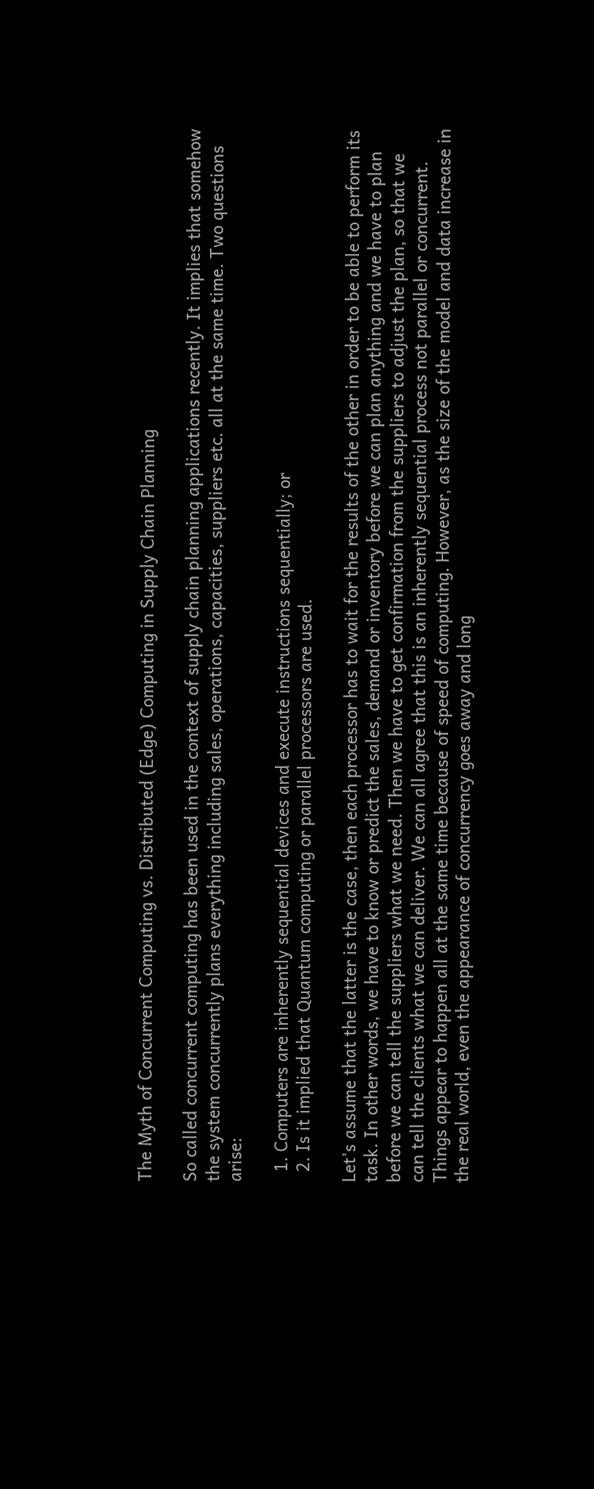The Myth of Concurrent Computing vs. Distributed (Edge) Computing in Supply Chain Planning

So called concurrent computing has been used in the context of supply chain planning applications recently. It implies that somehow the system concurrently plans everything including sales, operations, capacities, suppliers etc. all at the same time. Two questions arise:

  1. Computers are inherently sequential devices and execute instructions sequentially; or
  2. Is it implied that Quantum computing or parallel processors are used.

Let’s assume that the latter is the case, then each processor has to wait for the results of the other in order to be able to perform its task. In other words, we have to know or predict the sales, demand or inventory before we can plan anything and we have to plan before we can tell the suppliers what we need. Then we have to get confirmation from the suppliers to adjust the plan, so that we can tell the clients what we can deliver. We can all agree that this is an inherently sequential process not parallel or concurrent. Things appear to happen all at the same time because of speed of computing. However, as the size of the model and data increase in the real world, even the appearance of concurrency goes away and long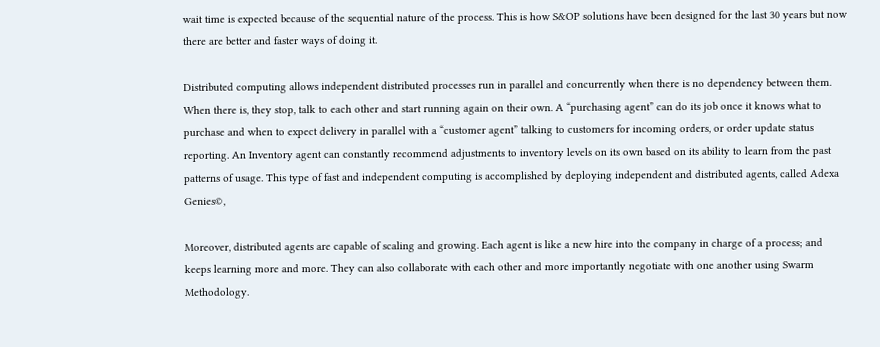wait time is expected because of the sequential nature of the process. This is how S&OP solutions have been designed for the last 30 years but now there are better and faster ways of doing it.

Distributed computing allows independent distributed processes run in parallel and concurrently when there is no dependency between them. When there is, they stop, talk to each other and start running again on their own. A “purchasing agent” can do its job once it knows what to purchase and when to expect delivery in parallel with a “customer agent” talking to customers for incoming orders, or order update status reporting. An Inventory agent can constantly recommend adjustments to inventory levels on its own based on its ability to learn from the past patterns of usage. This type of fast and independent computing is accomplished by deploying independent and distributed agents, called Adexa Genies©,

Moreover, distributed agents are capable of scaling and growing. Each agent is like a new hire into the company in charge of a process; and keeps learning more and more. They can also collaborate with each other and more importantly negotiate with one another using Swarm Methodology.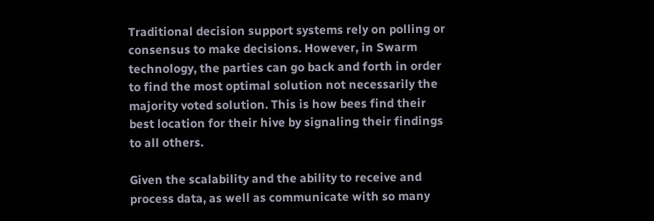Traditional decision support systems rely on polling or consensus to make decisions. However, in Swarm technology, the parties can go back and forth in order to find the most optimal solution not necessarily the majority voted solution. This is how bees find their best location for their hive by signaling their findings to all others.

Given the scalability and the ability to receive and process data, as well as communicate with so many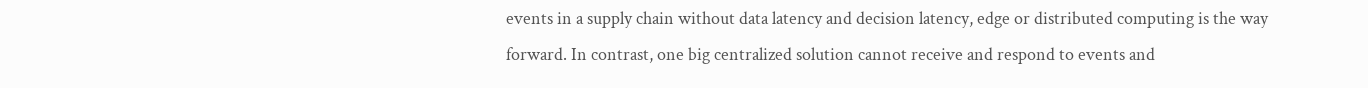events in a supply chain without data latency and decision latency, edge or distributed computing is the way forward. In contrast, one big centralized solution cannot receive and respond to events and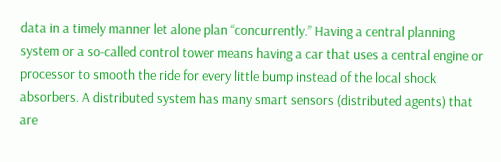data in a timely manner let alone plan “concurrently.” Having a central planning system or a so-called control tower means having a car that uses a central engine or processor to smooth the ride for every little bump instead of the local shock absorbers. A distributed system has many smart sensors (distributed agents) that are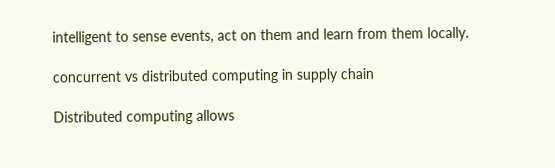intelligent to sense events, act on them and learn from them locally.

concurrent vs distributed computing in supply chain

Distributed computing allows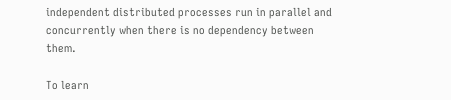independent distributed processes run in parallel and concurrently when there is no dependency between them.

To learn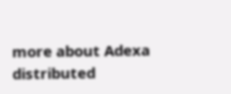more about Adexa distributed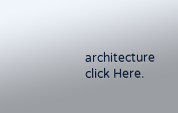architecture click Here.